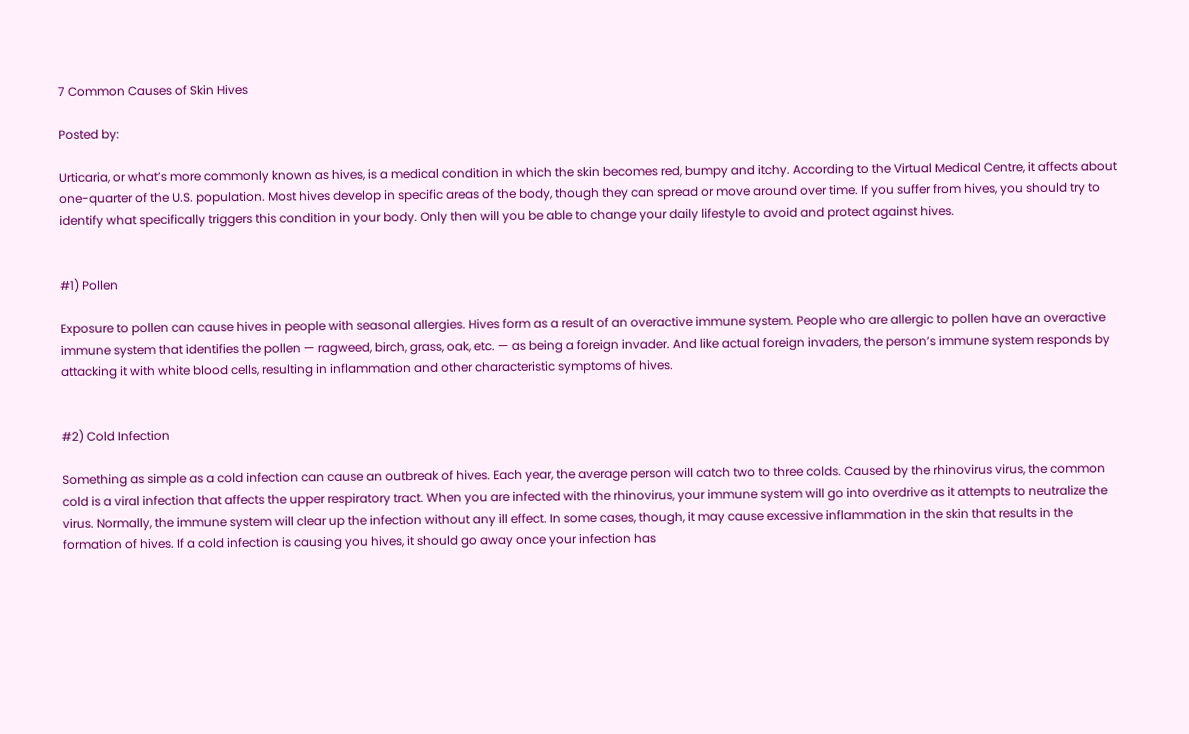7 Common Causes of Skin Hives

Posted by:

Urticaria, or what’s more commonly known as hives, is a medical condition in which the skin becomes red, bumpy and itchy. According to the Virtual Medical Centre, it affects about one-quarter of the U.S. population. Most hives develop in specific areas of the body, though they can spread or move around over time. If you suffer from hives, you should try to identify what specifically triggers this condition in your body. Only then will you be able to change your daily lifestyle to avoid and protect against hives.


#1) Pollen

Exposure to pollen can cause hives in people with seasonal allergies. Hives form as a result of an overactive immune system. People who are allergic to pollen have an overactive immune system that identifies the pollen — ragweed, birch, grass, oak, etc. — as being a foreign invader. And like actual foreign invaders, the person’s immune system responds by attacking it with white blood cells, resulting in inflammation and other characteristic symptoms of hives.


#2) Cold Infection

Something as simple as a cold infection can cause an outbreak of hives. Each year, the average person will catch two to three colds. Caused by the rhinovirus virus, the common cold is a viral infection that affects the upper respiratory tract. When you are infected with the rhinovirus, your immune system will go into overdrive as it attempts to neutralize the virus. Normally, the immune system will clear up the infection without any ill effect. In some cases, though, it may cause excessive inflammation in the skin that results in the formation of hives. If a cold infection is causing you hives, it should go away once your infection has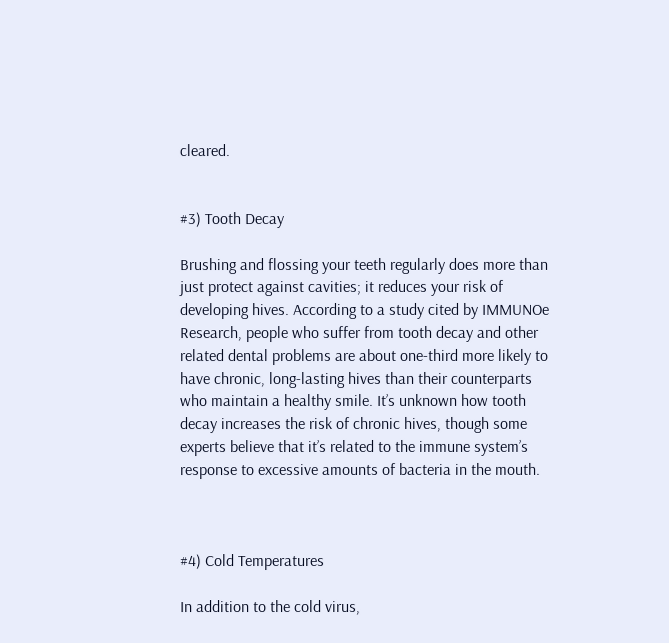cleared.


#3) Tooth Decay

Brushing and flossing your teeth regularly does more than just protect against cavities; it reduces your risk of developing hives. According to a study cited by IMMUNOe Research, people who suffer from tooth decay and other related dental problems are about one-third more likely to have chronic, long-lasting hives than their counterparts who maintain a healthy smile. It’s unknown how tooth decay increases the risk of chronic hives, though some experts believe that it’s related to the immune system’s response to excessive amounts of bacteria in the mouth.



#4) Cold Temperatures

In addition to the cold virus,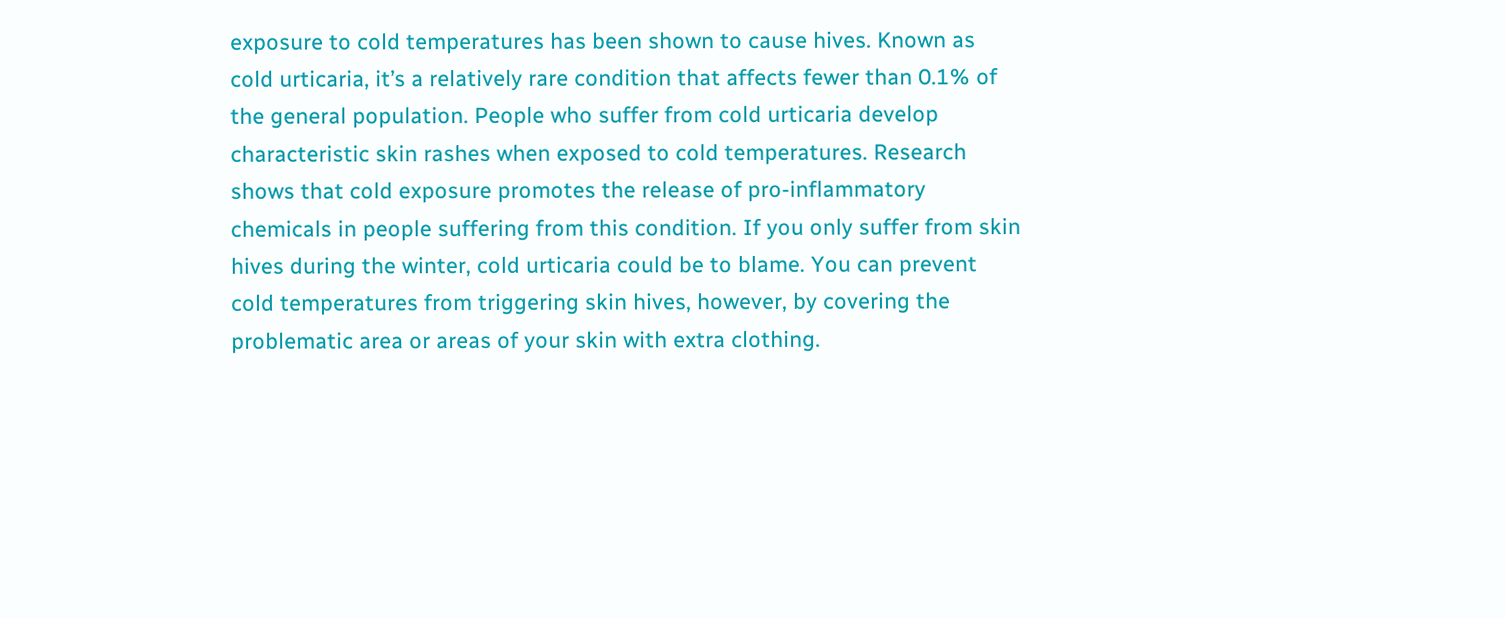exposure to cold temperatures has been shown to cause hives. Known as cold urticaria, it’s a relatively rare condition that affects fewer than 0.1% of the general population. People who suffer from cold urticaria develop characteristic skin rashes when exposed to cold temperatures. Research shows that cold exposure promotes the release of pro-inflammatory chemicals in people suffering from this condition. If you only suffer from skin hives during the winter, cold urticaria could be to blame. You can prevent cold temperatures from triggering skin hives, however, by covering the problematic area or areas of your skin with extra clothing.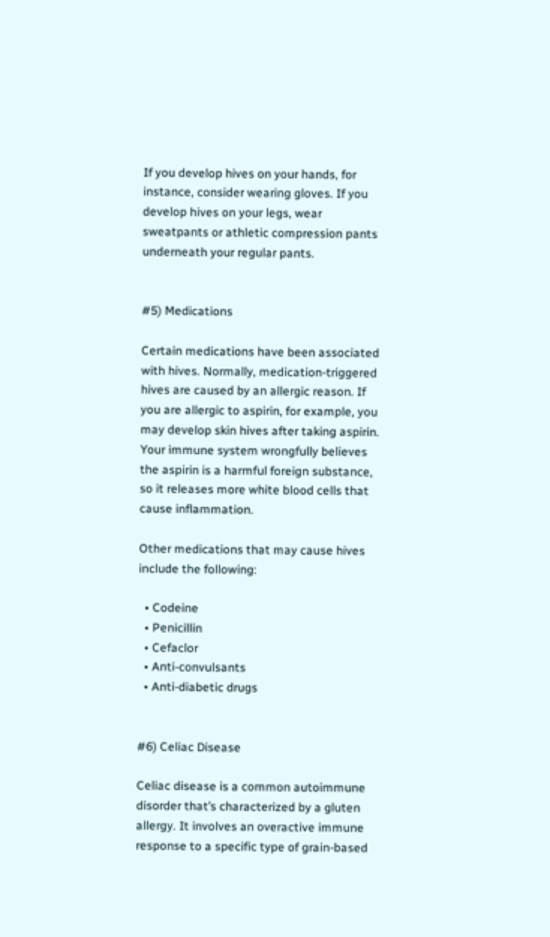If you develop hives on your hands, for instance, consider wearing gloves. If you develop hives on your legs, wear sweatpants or athletic compression pants underneath your regular pants.


#5) Medications

Certain medications have been associated with hives. Normally, medication-triggered hives are caused by an allergic reason. If you are allergic to aspirin, for example, you may develop skin hives after taking aspirin. Your immune system wrongfully believes the aspirin is a harmful foreign substance, so it releases more white blood cells that cause inflammation.

Other medications that may cause hives include the following:

  • Codeine
  • Penicillin
  • Cefaclor
  • Anti-convulsants
  • Anti-diabetic drugs


#6) Celiac Disease

Celiac disease is a common autoimmune disorder that’s characterized by a gluten allergy. It involves an overactive immune response to a specific type of grain-based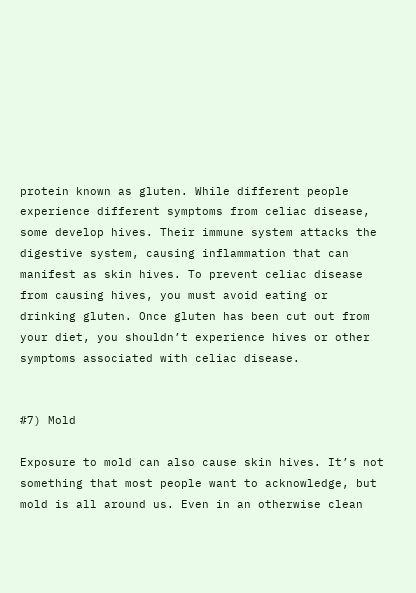protein known as gluten. While different people experience different symptoms from celiac disease, some develop hives. Their immune system attacks the digestive system, causing inflammation that can manifest as skin hives. To prevent celiac disease from causing hives, you must avoid eating or drinking gluten. Once gluten has been cut out from your diet, you shouldn’t experience hives or other symptoms associated with celiac disease.


#7) Mold

Exposure to mold can also cause skin hives. It’s not something that most people want to acknowledge, but mold is all around us. Even in an otherwise clean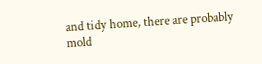and tidy home, there are probably mold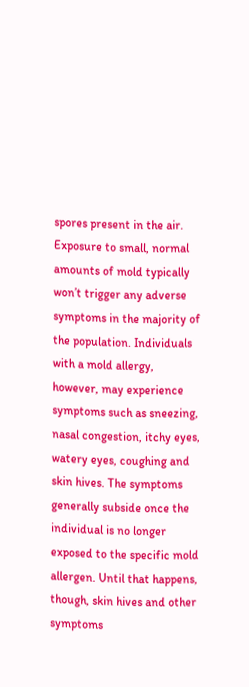spores present in the air. Exposure to small, normal amounts of mold typically won’t trigger any adverse symptoms in the majority of the population. Individuals with a mold allergy, however, may experience symptoms such as sneezing, nasal congestion, itchy eyes, watery eyes, coughing and skin hives. The symptoms generally subside once the individual is no longer exposed to the specific mold allergen. Until that happens, though, skin hives and other symptoms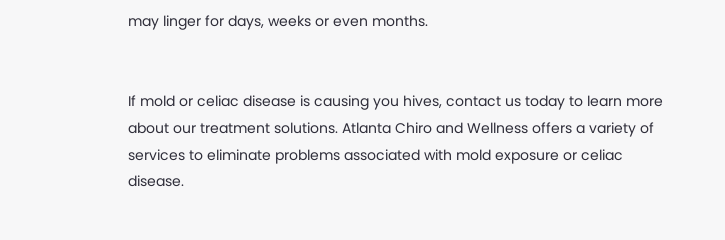may linger for days, weeks or even months.


If mold or celiac disease is causing you hives, contact us today to learn more about our treatment solutions. Atlanta Chiro and Wellness offers a variety of services to eliminate problems associated with mold exposure or celiac disease.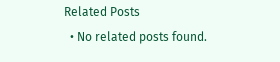Related Posts
  • No related posts found.